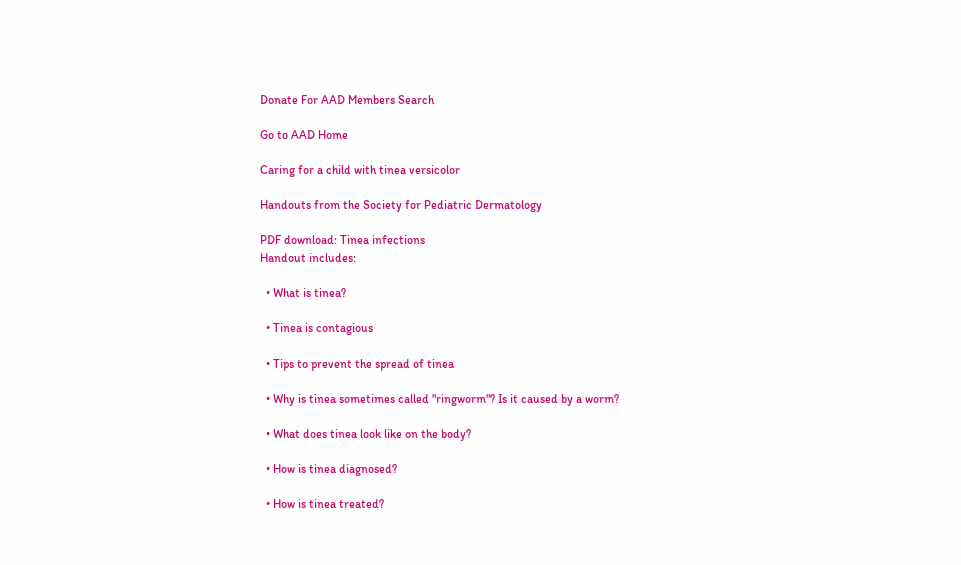Donate For AAD Members Search

Go to AAD Home

Caring for a child with tinea versicolor

Handouts from the Society for Pediatric Dermatology

PDF download: Tinea infections
Handout includes:

  • What is tinea?

  • Tinea is contagious

  • Tips to prevent the spread of tinea

  • Why is tinea sometimes called "ringworm"? Is it caused by a worm?

  • What does tinea look like on the body?

  • How is tinea diagnosed?

  • How is tinea treated?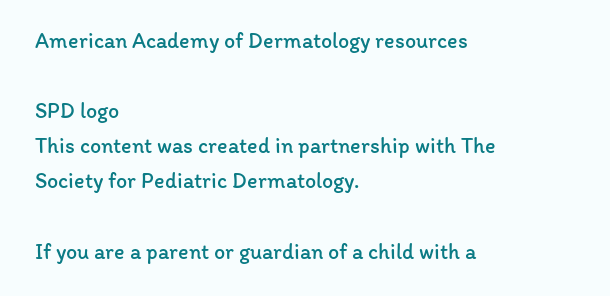American Academy of Dermatology resources

SPD logo
This content was created in partnership with The Society for Pediatric Dermatology.

If you are a parent or guardian of a child with a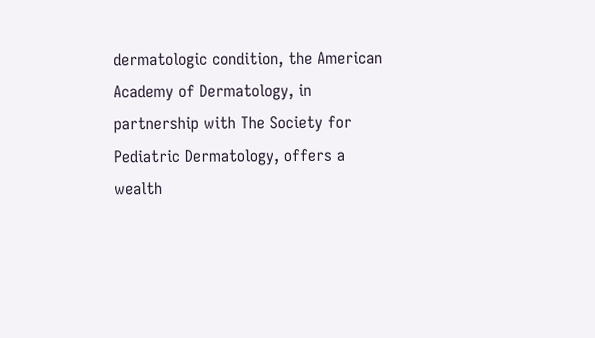dermatologic condition, the American Academy of Dermatology, in partnership with The Society for Pediatric Dermatology, offers a wealth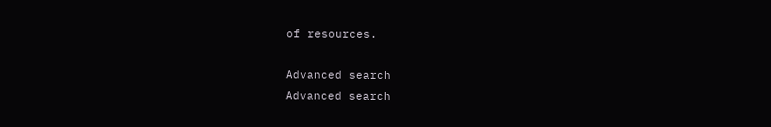of resources.

Advanced search
Advanced search